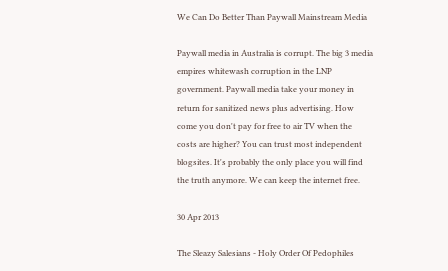We Can Do Better Than Paywall Mainstream Media

Paywall media in Australia is corrupt. The big 3 media empires whitewash corruption in the LNP government. Paywall media take your money in return for sanitized news plus advertising. How come you don't pay for free to air TV when the costs are higher? You can trust most independent blogsites. It's probably the only place you will find the truth anymore. We can keep the internet free.

30 Apr 2013

The Sleazy Salesians - Holy Order Of Pedophiles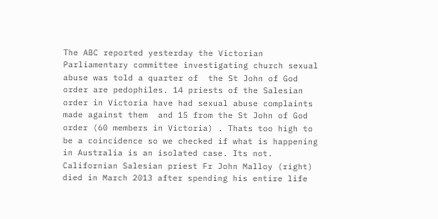The ABC reported yesterday the Victorian Parliamentary committee investigating church sexual abuse was told a quarter of  the St John of God order are pedophiles. 14 priests of the Salesian order in Victoria have had sexual abuse complaints made against them  and 15 from the St John of God order (60 members in Victoria) . Thats too high to be a coincidence so we checked if what is happening in Australia is an isolated case. Its not. Californian Salesian priest Fr John Malloy (right) died in March 2013 after spending his entire life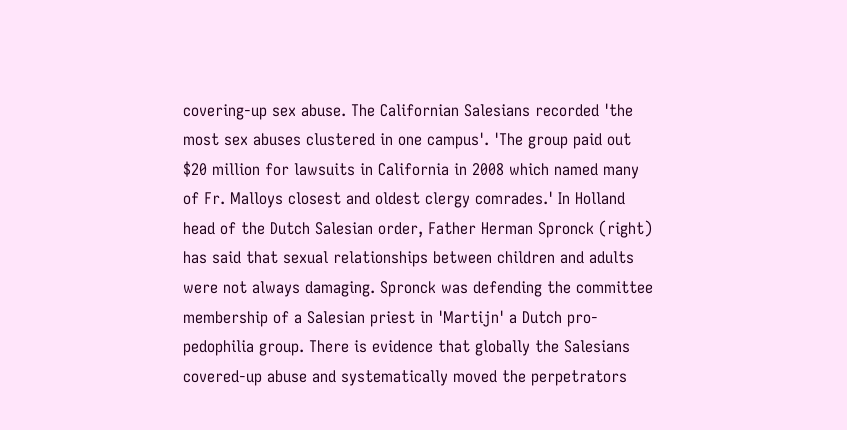covering-up sex abuse. The Californian Salesians recorded 'the most sex abuses clustered in one campus'. 'The group paid out $20 million for lawsuits in California in 2008 which named many of Fr. Malloys closest and oldest clergy comrades.' In Holland head of the Dutch Salesian order, Father Herman Spronck (right) has said that sexual relationships between children and adults were not always damaging. Spronck was defending the committee membership of a Salesian priest in 'Martijn' a Dutch pro-pedophilia group. There is evidence that globally the Salesians covered-up abuse and systematically moved the perpetrators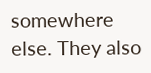somewhere else. They also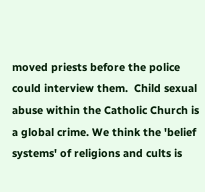moved priests before the police could interview them.  Child sexual abuse within the Catholic Church is a global crime. We think the 'belief systems' of religions and cults is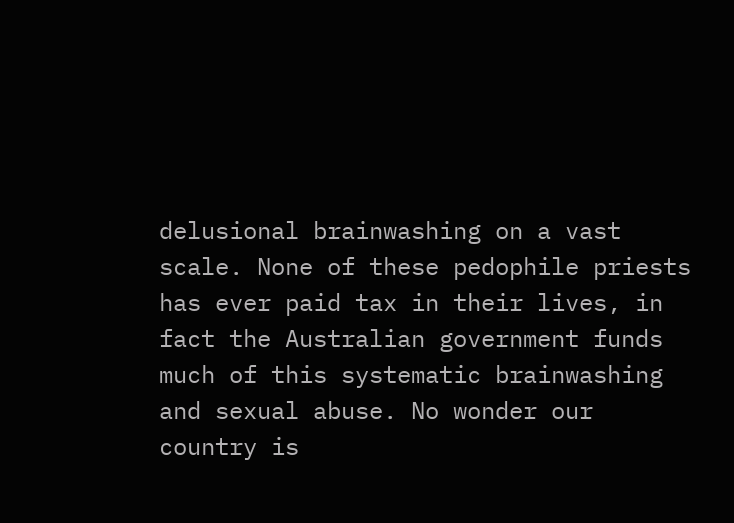delusional brainwashing on a vast scale. None of these pedophile priests has ever paid tax in their lives, in fact the Australian government funds much of this systematic brainwashing and sexual abuse. No wonder our country is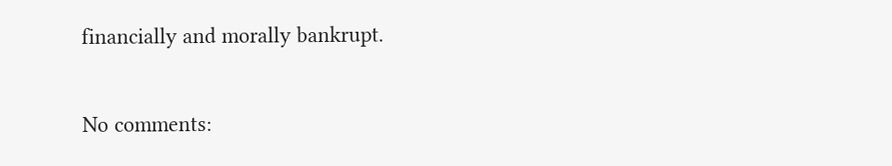financially and morally bankrupt.

No comments: